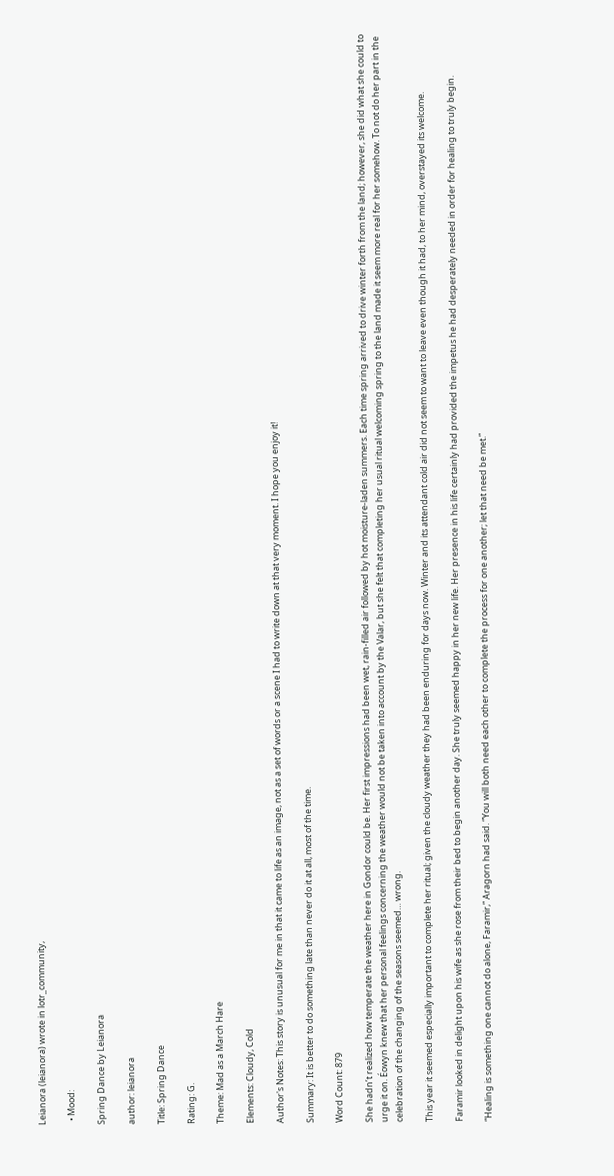Leianora (leianora) wrote in lotr_community,

  • Mood:

Spring Dance by Leianora

author: leianora

Title: Spring Dance

Rating: G.

Theme: Mad as a March Hare

Elements: Cloudy, Cold

Author's Notes: This story is unusual for me in that it came to life as an image, not as a set of words or a scene I had to write down at that very moment. I hope you enjoy it!

Summary: It is better to do something late than never do it at all, most of the time.

Word Count: 879

She hadn’t realized how temperate the weather here in Gondor could be. Her first impressions had been wet, rain-filled air followed by hot moisture-laden summers. Each time spring arrived to drive winter forth from the land; however, she did what she could to urge it on. Éowyn knew that her personal feelings concerning the weather would not be taken into account by the Valar, but she felt that completing her usual ritual welcoming spring to the land made it seem more real for her somehow. To not do her part in the celebration of the changing of the seasons seemed… wrong.

This year it seemed especially important to complete her ritual; given the cloudy weather they had been enduring for days now. Winter and its attendant cold air did not seem to want to leave even though it had, to her mind, overstayed its welcome.

Faramir looked in delight upon his wife as she rose from their bed to begin another day. She truly seemed happy in her new life. Her presence in his life certainly had provided the impetus he had desperately needed in order for healing to truly begin.

“Healing is something one cannot do alone, Faramir,” Aragorn had said. “You will both need each other to complete the process for one another; let that need be met.”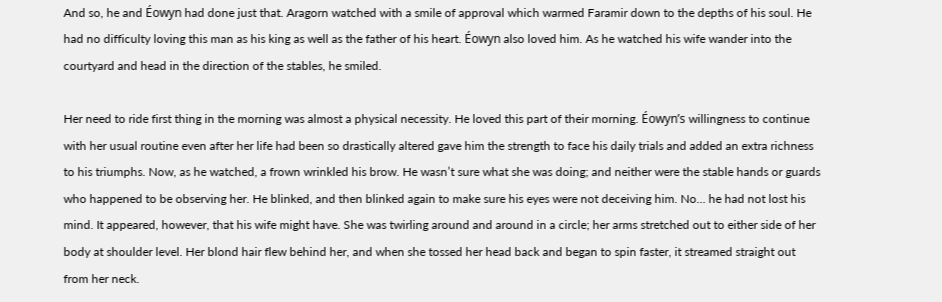And so, he and Éowyn had done just that. Aragorn watched with a smile of approval which warmed Faramir down to the depths of his soul. He had no difficulty loving this man as his king as well as the father of his heart. Éowyn also loved him. As he watched his wife wander into the courtyard and head in the direction of the stables, he smiled.

Her need to ride first thing in the morning was almost a physical necessity. He loved this part of their morning. Éowyn’s willingness to continue with her usual routine even after her life had been so drastically altered gave him the strength to face his daily trials and added an extra richness to his triumphs. Now, as he watched, a frown wrinkled his brow. He wasn’t sure what she was doing; and neither were the stable hands or guards who happened to be observing her. He blinked, and then blinked again to make sure his eyes were not deceiving him. No… he had not lost his mind. It appeared, however, that his wife might have. She was twirling around and around in a circle; her arms stretched out to either side of her body at shoulder level. Her blond hair flew behind her, and when she tossed her head back and began to spin faster, it streamed straight out from her neck.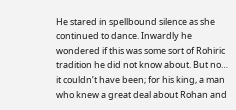He stared in spellbound silence as she continued to dance. Inwardly he wondered if this was some sort of Rohiric tradition he did not know about. But no… it couldn’t have been; for his king, a man who knew a great deal about Rohan and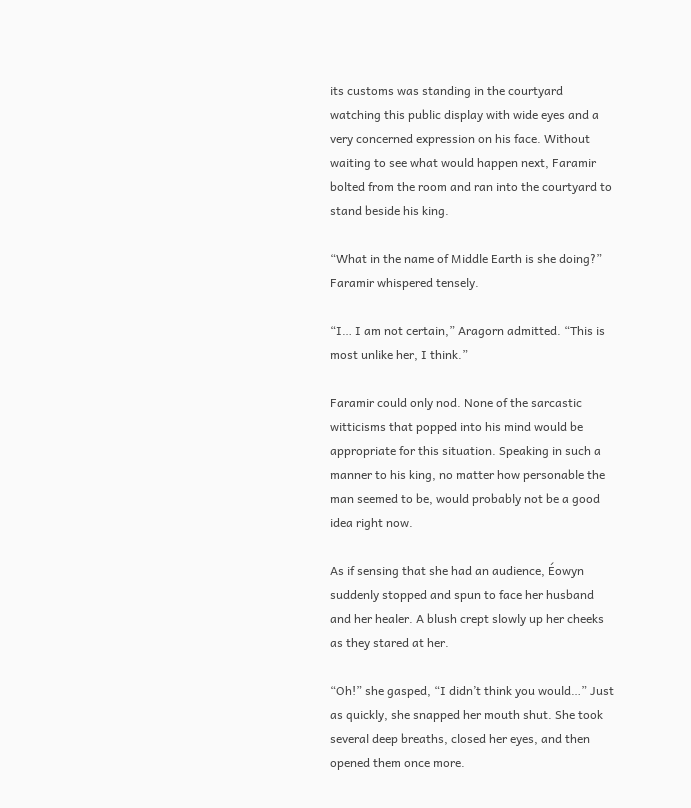its customs was standing in the courtyard watching this public display with wide eyes and a very concerned expression on his face. Without waiting to see what would happen next, Faramir bolted from the room and ran into the courtyard to stand beside his king.

“What in the name of Middle Earth is she doing?” Faramir whispered tensely.

“I… I am not certain,” Aragorn admitted. “This is most unlike her, I think.”

Faramir could only nod. None of the sarcastic witticisms that popped into his mind would be appropriate for this situation. Speaking in such a manner to his king, no matter how personable the man seemed to be, would probably not be a good idea right now.

As if sensing that she had an audience, Éowyn suddenly stopped and spun to face her husband and her healer. A blush crept slowly up her cheeks as they stared at her.

“Oh!” she gasped, “I didn’t think you would…” Just as quickly, she snapped her mouth shut. She took several deep breaths, closed her eyes, and then opened them once more.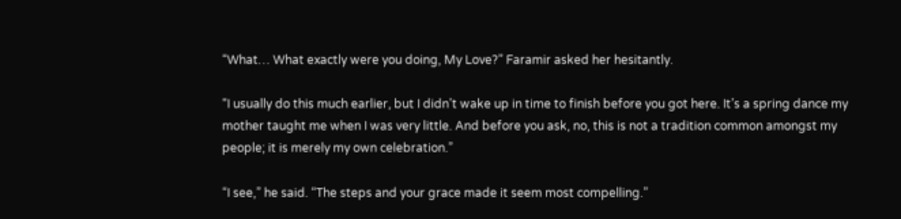“What… What exactly were you doing, My Love?” Faramir asked her hesitantly.

“I usually do this much earlier, but I didn’t wake up in time to finish before you got here. It’s a spring dance my mother taught me when I was very little. And before you ask, no, this is not a tradition common amongst my people; it is merely my own celebration.”

“I see,” he said. “The steps and your grace made it seem most compelling.”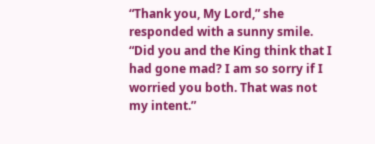“Thank you, My Lord,” she responded with a sunny smile. “Did you and the King think that I had gone mad? I am so sorry if I worried you both. That was not my intent.”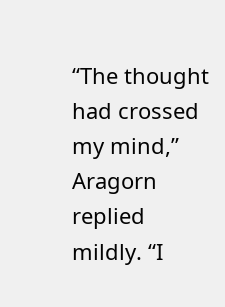“The thought had crossed my mind,” Aragorn replied mildly. “I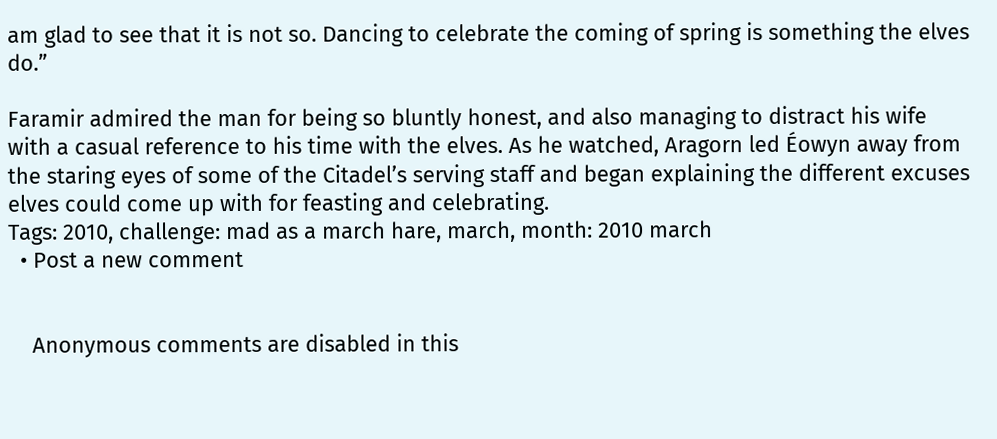am glad to see that it is not so. Dancing to celebrate the coming of spring is something the elves do.”

Faramir admired the man for being so bluntly honest, and also managing to distract his wife with a casual reference to his time with the elves. As he watched, Aragorn led Éowyn away from the staring eyes of some of the Citadel’s serving staff and began explaining the different excuses elves could come up with for feasting and celebrating.
Tags: 2010, challenge: mad as a march hare, march, month: 2010 march
  • Post a new comment


    Anonymous comments are disabled in this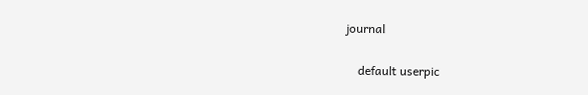journal

    default userpic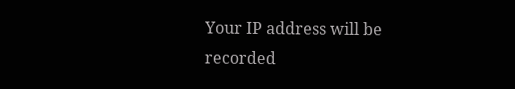Your IP address will be recorded